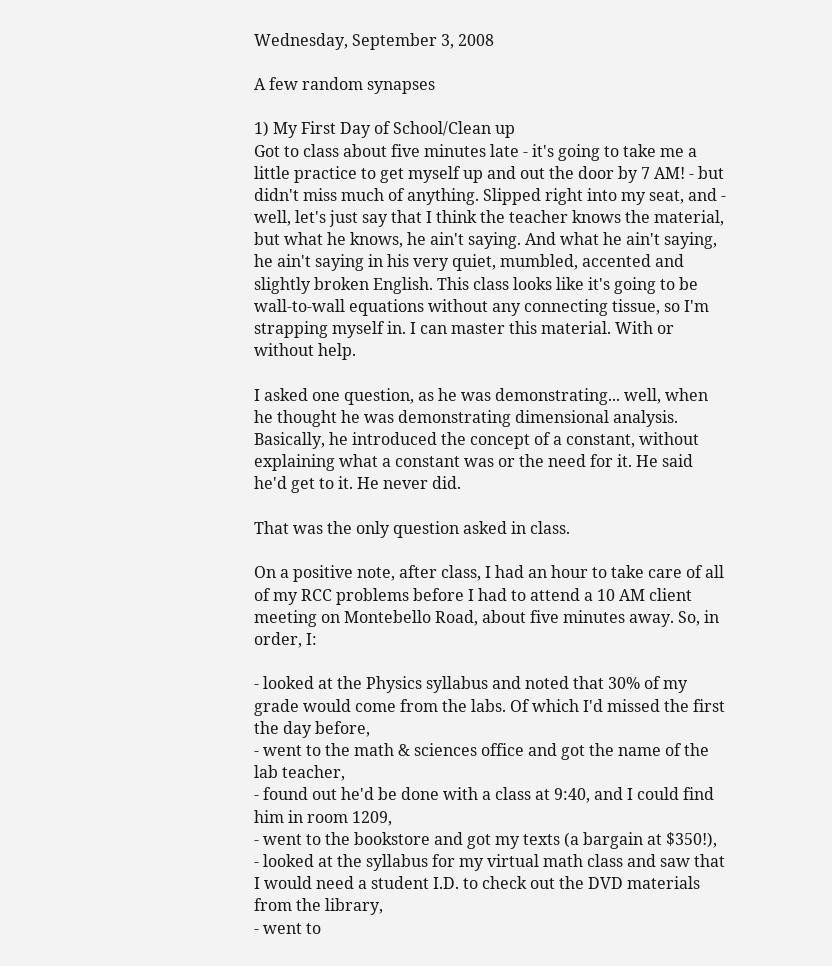Wednesday, September 3, 2008

A few random synapses

1) My First Day of School/Clean up
Got to class about five minutes late - it's going to take me a little practice to get myself up and out the door by 7 AM! - but didn't miss much of anything. Slipped right into my seat, and - well, let's just say that I think the teacher knows the material, but what he knows, he ain't saying. And what he ain't saying, he ain't saying in his very quiet, mumbled, accented and slightly broken English. This class looks like it's going to be wall-to-wall equations without any connecting tissue, so I'm strapping myself in. I can master this material. With or without help.

I asked one question, as he was demonstrating... well, when he thought he was demonstrating dimensional analysis. Basically, he introduced the concept of a constant, without explaining what a constant was or the need for it. He said he'd get to it. He never did.

That was the only question asked in class.

On a positive note, after class, I had an hour to take care of all of my RCC problems before I had to attend a 10 AM client meeting on Montebello Road, about five minutes away. So, in order, I:

- looked at the Physics syllabus and noted that 30% of my grade would come from the labs. Of which I'd missed the first the day before,
- went to the math & sciences office and got the name of the lab teacher,
- found out he'd be done with a class at 9:40, and I could find him in room 1209,
- went to the bookstore and got my texts (a bargain at $350!),
- looked at the syllabus for my virtual math class and saw that I would need a student I.D. to check out the DVD materials from the library,
- went to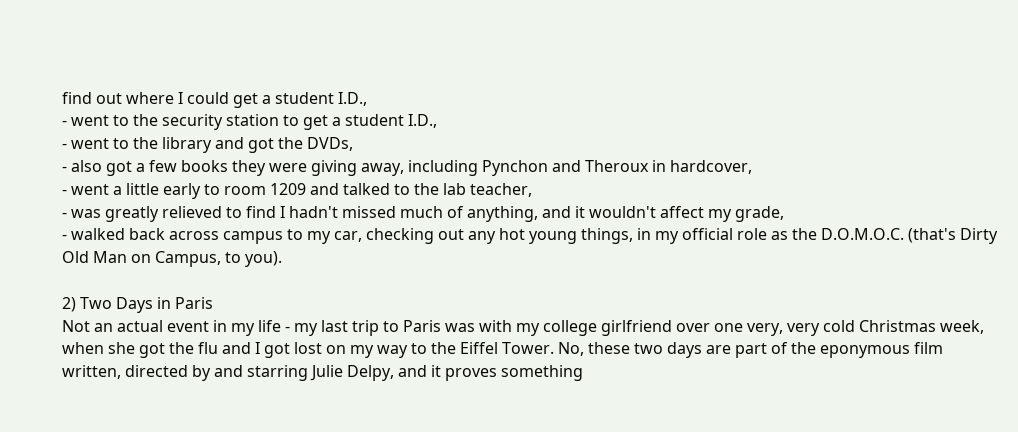find out where I could get a student I.D.,
- went to the security station to get a student I.D.,
- went to the library and got the DVDs,
- also got a few books they were giving away, including Pynchon and Theroux in hardcover,
- went a little early to room 1209 and talked to the lab teacher,
- was greatly relieved to find I hadn't missed much of anything, and it wouldn't affect my grade,
- walked back across campus to my car, checking out any hot young things, in my official role as the D.O.M.O.C. (that's Dirty Old Man on Campus, to you).

2) Two Days in Paris
Not an actual event in my life - my last trip to Paris was with my college girlfriend over one very, very cold Christmas week, when she got the flu and I got lost on my way to the Eiffel Tower. No, these two days are part of the eponymous film written, directed by and starring Julie Delpy, and it proves something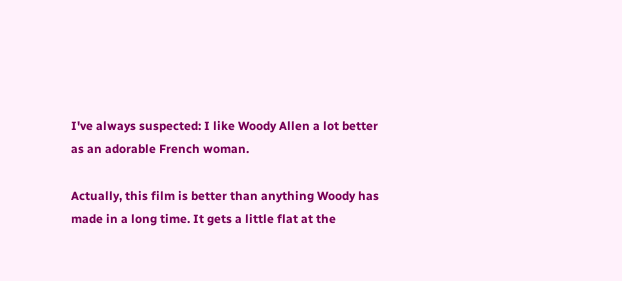I've always suspected: I like Woody Allen a lot better as an adorable French woman.

Actually, this film is better than anything Woody has made in a long time. It gets a little flat at the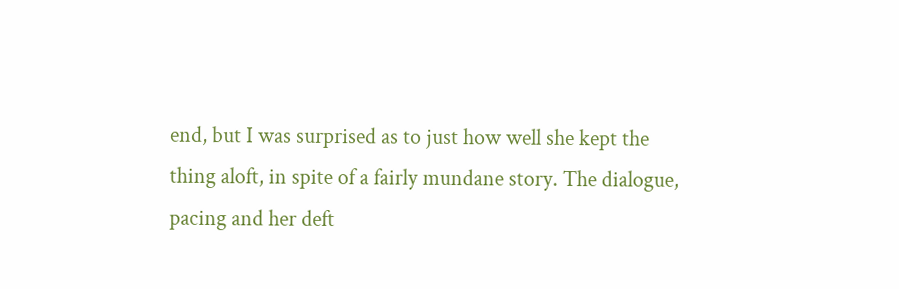end, but I was surprised as to just how well she kept the thing aloft, in spite of a fairly mundane story. The dialogue, pacing and her deft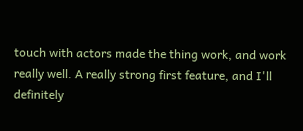touch with actors made the thing work, and work really well. A really strong first feature, and I'll definitely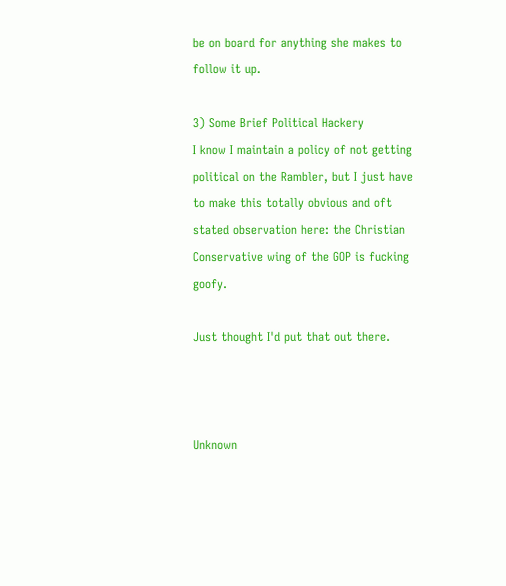be on board for anything she makes to follow it up.

3) Some Brief Political Hackery
I know I maintain a policy of not getting political on the Rambler, but I just have to make this totally obvious and oft stated observation here: the Christian Conservative wing of the GOP is fucking goofy.

Just thought I'd put that out there.



Unknown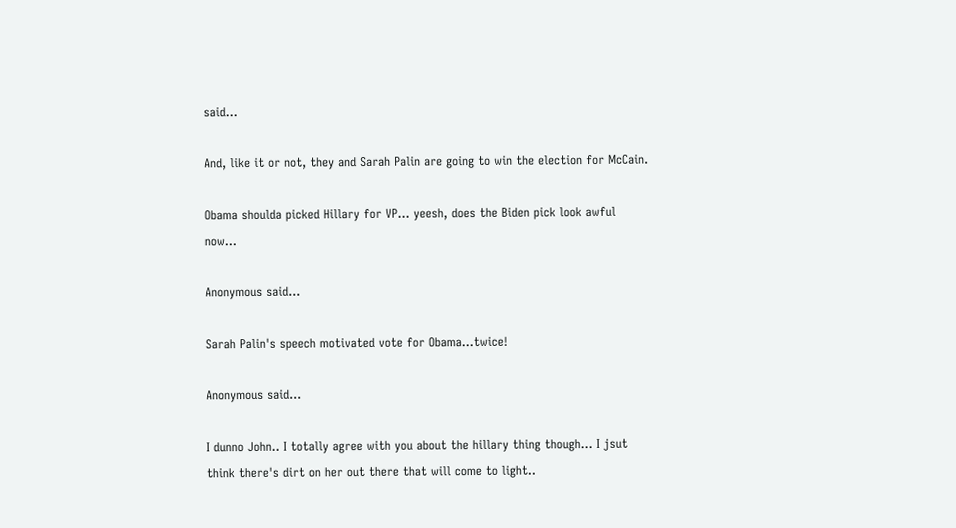said...

And, like it or not, they and Sarah Palin are going to win the election for McCain.

Obama shoulda picked Hillary for VP... yeesh, does the Biden pick look awful now...

Anonymous said...

Sarah Palin's speech motivated vote for Obama...twice!

Anonymous said...

I dunno John.. I totally agree with you about the hillary thing though... I jsut think there's dirt on her out there that will come to light..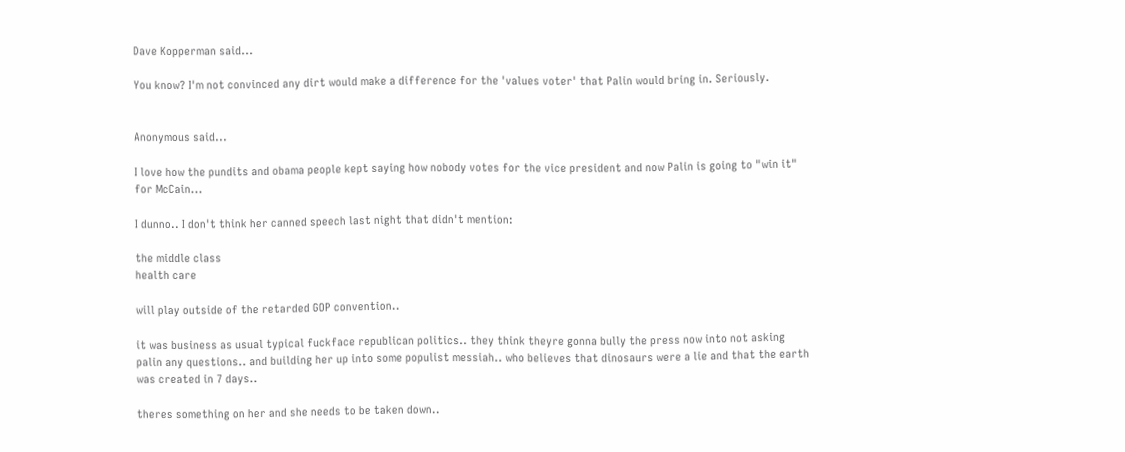Dave Kopperman said...

You know? I'm not convinced any dirt would make a difference for the 'values voter' that Palin would bring in. Seriously.


Anonymous said...

I love how the pundits and obama people kept saying how nobody votes for the vice president and now Palin is going to "win it" for McCain...

I dunno.. I don't think her canned speech last night that didn't mention:

the middle class
health care

will play outside of the retarded GOP convention..

it was business as usual typical fuckface republican politics.. they think theyre gonna bully the press now into not asking palin any questions.. and building her up into some populist messiah.. who believes that dinosaurs were a lie and that the earth was created in 7 days..

theres something on her and she needs to be taken down..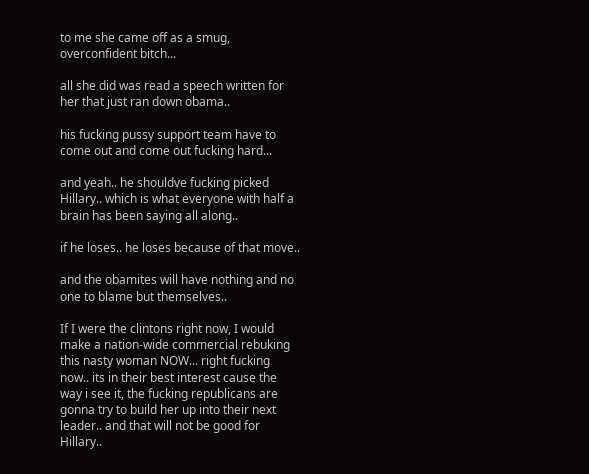to me she came off as a smug, overconfident bitch...

all she did was read a speech written for her that just ran down obama..

his fucking pussy support team have to come out and come out fucking hard...

and yeah.. he shouldve fucking picked Hillary.. which is what everyone with half a brain has been saying all along..

if he loses.. he loses because of that move..

and the obamites will have nothing and no one to blame but themselves..

If I were the clintons right now, I would make a nation-wide commercial rebuking this nasty woman NOW... right fucking now.. its in their best interest cause the way i see it, the fucking republicans are gonna try to build her up into their next leader.. and that will not be good for Hillary..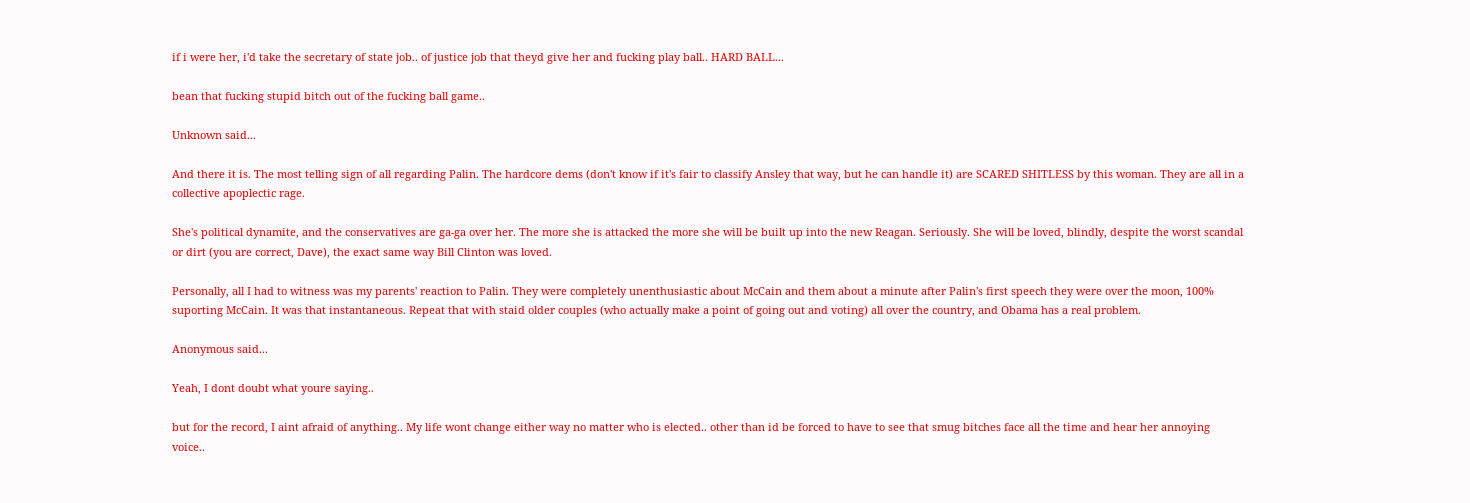if i were her, i'd take the secretary of state job.. of justice job that theyd give her and fucking play ball.. HARD BALL...

bean that fucking stupid bitch out of the fucking ball game..

Unknown said...

And there it is. The most telling sign of all regarding Palin. The hardcore dems (don't know if it's fair to classify Ansley that way, but he can handle it) are SCARED SHITLESS by this woman. They are all in a collective apoplectic rage.

She's political dynamite, and the conservatives are ga-ga over her. The more she is attacked the more she will be built up into the new Reagan. Seriously. She will be loved, blindly, despite the worst scandal or dirt (you are correct, Dave), the exact same way Bill Clinton was loved.

Personally, all I had to witness was my parents' reaction to Palin. They were completely unenthusiastic about McCain and them about a minute after Palin's first speech they were over the moon, 100% suporting McCain. It was that instantaneous. Repeat that with staid older couples (who actually make a point of going out and voting) all over the country, and Obama has a real problem.

Anonymous said...

Yeah, I dont doubt what youre saying..

but for the record, I aint afraid of anything.. My life wont change either way no matter who is elected.. other than id be forced to have to see that smug bitches face all the time and hear her annoying voice..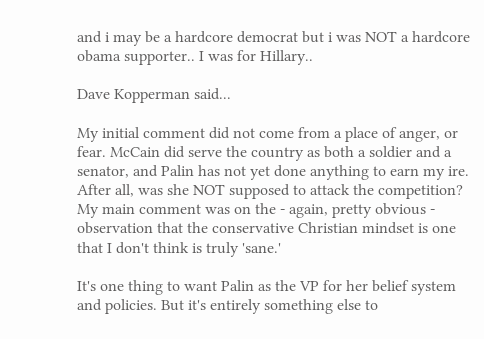and i may be a hardcore democrat but i was NOT a hardcore obama supporter.. I was for Hillary..

Dave Kopperman said...

My initial comment did not come from a place of anger, or fear. McCain did serve the country as both a soldier and a senator, and Palin has not yet done anything to earn my ire. After all, was she NOT supposed to attack the competition? My main comment was on the - again, pretty obvious - observation that the conservative Christian mindset is one that I don't think is truly 'sane.'

It's one thing to want Palin as the VP for her belief system and policies. But it's entirely something else to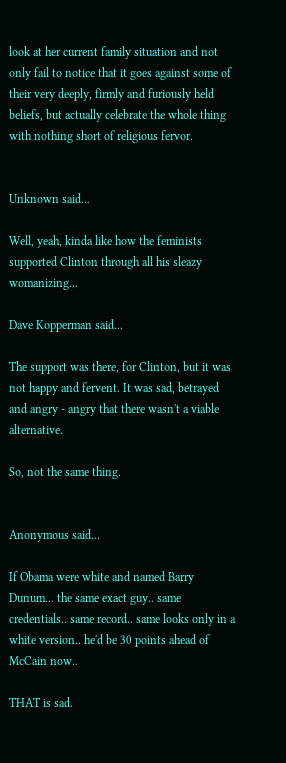look at her current family situation and not only fail to notice that it goes against some of their very deeply, firmly and furiously held beliefs, but actually celebrate the whole thing with nothing short of religious fervor.


Unknown said...

Well, yeah, kinda like how the feminists supported Clinton through all his sleazy womanizing...

Dave Kopperman said...

The support was there, for Clinton, but it was not happy and fervent. It was sad, betrayed and angry - angry that there wasn't a viable alternative.

So, not the same thing.


Anonymous said...

If Obama were white and named Barry Dunum... the same exact guy.. same credentials.. same record.. same looks only in a white version.. he'd be 30 points ahead of McCain now..

THAT is sad.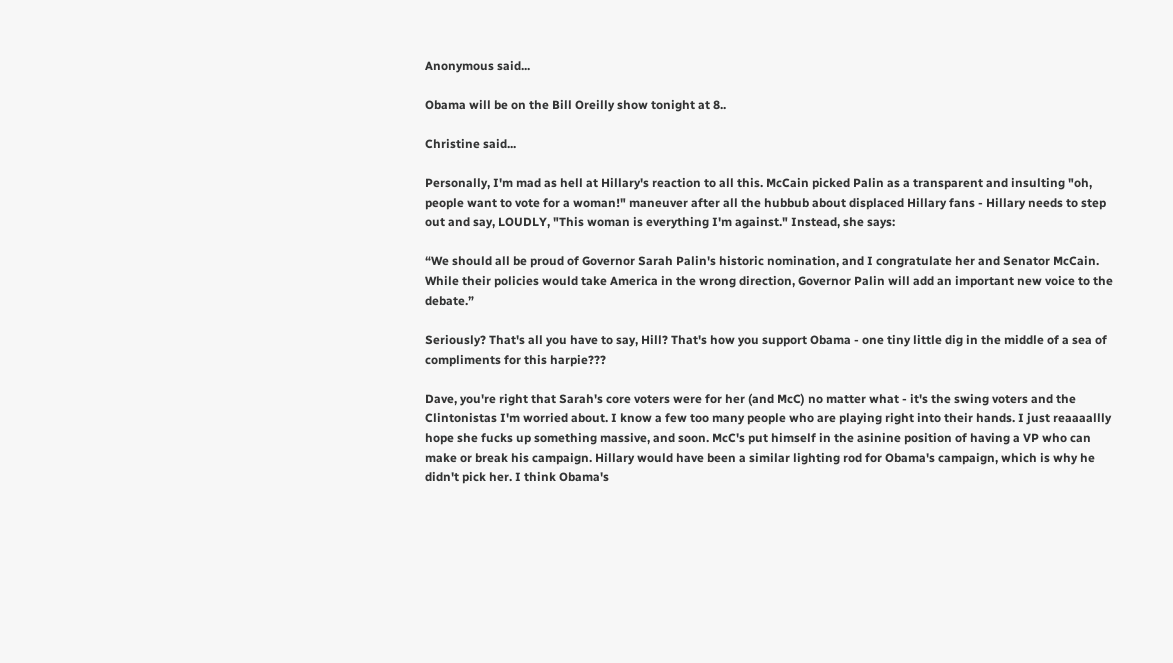Anonymous said...

Obama will be on the Bill Oreilly show tonight at 8..

Christine said...

Personally, I'm mad as hell at Hillary's reaction to all this. McCain picked Palin as a transparent and insulting "oh, people want to vote for a woman!" maneuver after all the hubbub about displaced Hillary fans - Hillary needs to step out and say, LOUDLY, "This woman is everything I'm against." Instead, she says:

“We should all be proud of Governor Sarah Palin's historic nomination, and I congratulate her and Senator McCain. While their policies would take America in the wrong direction, Governor Palin will add an important new voice to the debate.”

Seriously? That's all you have to say, Hill? That's how you support Obama - one tiny little dig in the middle of a sea of compliments for this harpie???

Dave, you're right that Sarah's core voters were for her (and McC) no matter what - it's the swing voters and the Clintonistas I'm worried about. I know a few too many people who are playing right into their hands. I just reaaaallly hope she fucks up something massive, and soon. McC's put himself in the asinine position of having a VP who can make or break his campaign. Hillary would have been a similar lighting rod for Obama's campaign, which is why he didn't pick her. I think Obama's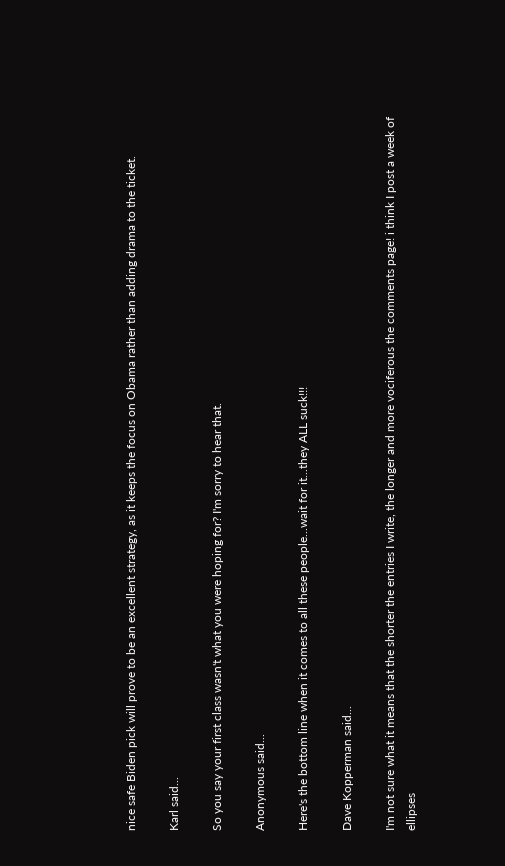nice safe Biden pick will prove to be an excellent strategy, as it keeps the focus on Obama rather than adding drama to the ticket.

Karl said...

So you say your first class wasn't what you were hoping for? I'm sorry to hear that.

Anonymous said...

Here's the bottom line when it comes to all these people...wait for it...they ALL suck!!!

Dave Kopperman said...

I'm not sure what it means that the shorter the entries I write, the longer and more vociferous the comments page! i think I post a week of ellipses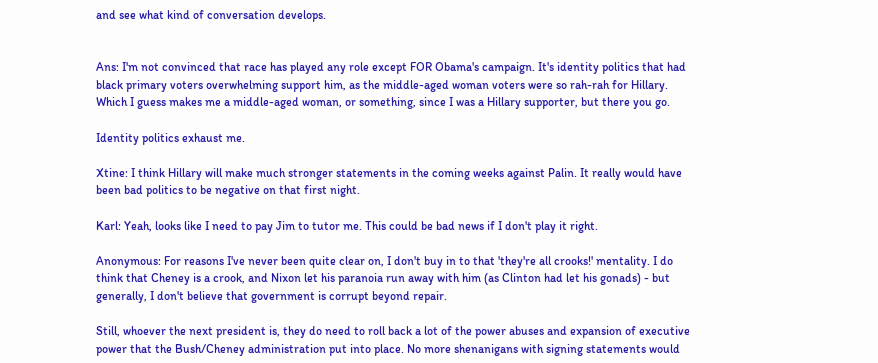and see what kind of conversation develops.


Ans: I'm not convinced that race has played any role except FOR Obama's campaign. It's identity politics that had black primary voters overwhelming support him, as the middle-aged woman voters were so rah-rah for Hillary. Which I guess makes me a middle-aged woman, or something, since I was a Hillary supporter, but there you go.

Identity politics exhaust me.

Xtine: I think Hillary will make much stronger statements in the coming weeks against Palin. It really would have been bad politics to be negative on that first night.

Karl: Yeah, looks like I need to pay Jim to tutor me. This could be bad news if I don't play it right.

Anonymous: For reasons I've never been quite clear on, I don't buy in to that 'they're all crooks!' mentality. I do think that Cheney is a crook, and Nixon let his paranoia run away with him (as Clinton had let his gonads) - but generally, I don't believe that government is corrupt beyond repair.

Still, whoever the next president is, they do need to roll back a lot of the power abuses and expansion of executive power that the Bush/Cheney administration put into place. No more shenanigans with signing statements would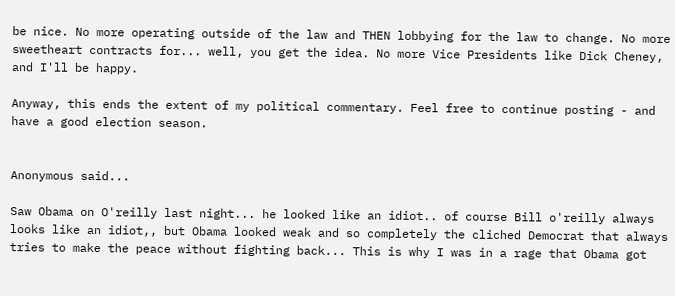be nice. No more operating outside of the law and THEN lobbying for the law to change. No more sweetheart contracts for... well, you get the idea. No more Vice Presidents like Dick Cheney, and I'll be happy.

Anyway, this ends the extent of my political commentary. Feel free to continue posting - and have a good election season.


Anonymous said...

Saw Obama on O'reilly last night... he looked like an idiot.. of course Bill o'reilly always looks like an idiot,, but Obama looked weak and so completely the cliched Democrat that always tries to make the peace without fighting back... This is why I was in a rage that Obama got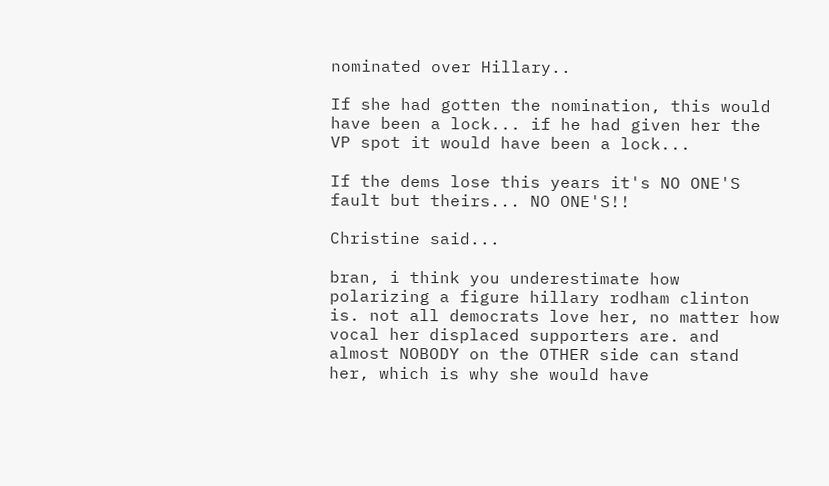nominated over Hillary..

If she had gotten the nomination, this would have been a lock... if he had given her the VP spot it would have been a lock...

If the dems lose this years it's NO ONE'S fault but theirs... NO ONE'S!!

Christine said...

bran, i think you underestimate how polarizing a figure hillary rodham clinton is. not all democrats love her, no matter how vocal her displaced supporters are. and almost NOBODY on the OTHER side can stand her, which is why she would have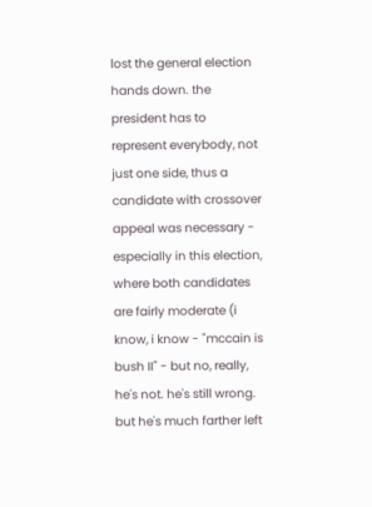lost the general election hands down. the president has to represent everybody, not just one side, thus a candidate with crossover appeal was necessary - especially in this election, where both candidates are fairly moderate (i know, i know - "mccain is bush II" - but no, really, he's not. he's still wrong. but he's much farther left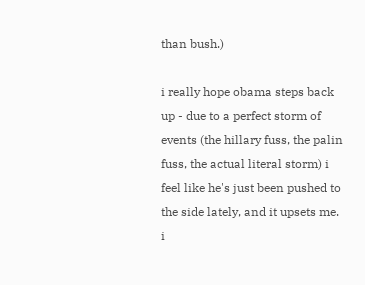than bush.)

i really hope obama steps back up - due to a perfect storm of events (the hillary fuss, the palin fuss, the actual literal storm) i feel like he's just been pushed to the side lately, and it upsets me. i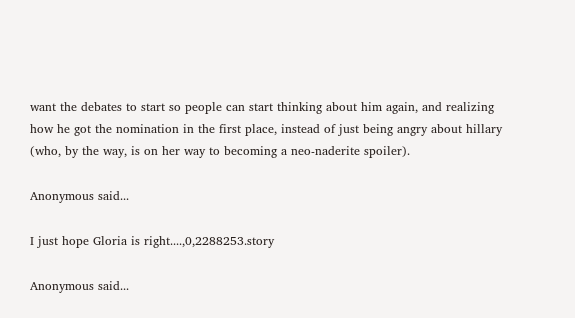want the debates to start so people can start thinking about him again, and realizing how he got the nomination in the first place, instead of just being angry about hillary (who, by the way, is on her way to becoming a neo-naderite spoiler).

Anonymous said...

I just hope Gloria is right....,0,2288253.story

Anonymous said...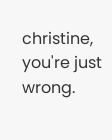christine, you're just wrong.